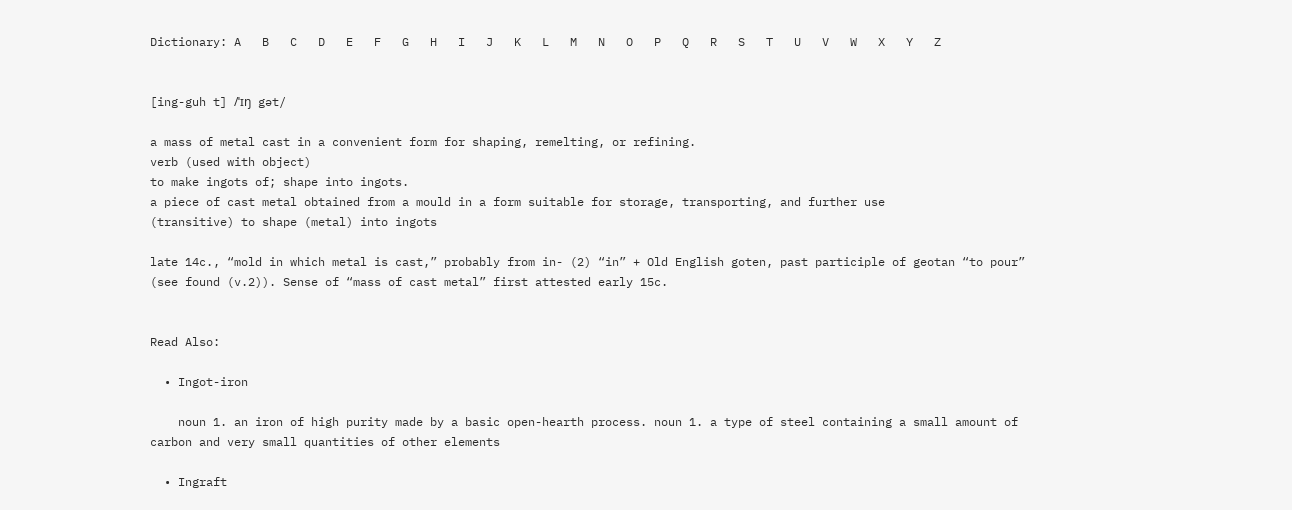Dictionary: A   B   C   D   E   F   G   H   I   J   K   L   M   N   O   P   Q   R   S   T   U   V   W   X   Y   Z


[ing-guh t] /ˈɪŋ gət/

a mass of metal cast in a convenient form for shaping, remelting, or refining.
verb (used with object)
to make ingots of; shape into ingots.
a piece of cast metal obtained from a mould in a form suitable for storage, transporting, and further use
(transitive) to shape (metal) into ingots

late 14c., “mold in which metal is cast,” probably from in- (2) “in” + Old English goten, past participle of geotan “to pour” (see found (v.2)). Sense of “mass of cast metal” first attested early 15c.


Read Also:

  • Ingot-iron

    noun 1. an iron of high purity made by a basic open-hearth process. noun 1. a type of steel containing a small amount of carbon and very small quantities of other elements

  • Ingraft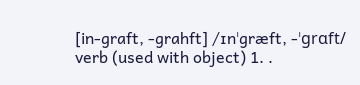[in-graft, -grahft] /ɪnˈgræft, -ˈgrɑft/ verb (used with object) 1. .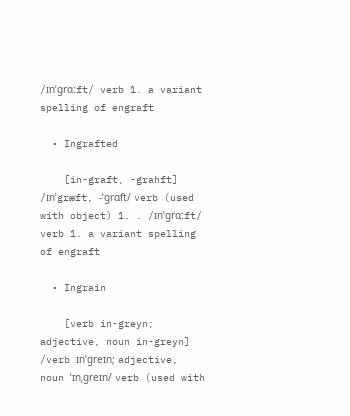/ɪnˈɡrɑːft/ verb 1. a variant spelling of engraft

  • Ingrafted

    [in-graft, -grahft] /ɪnˈgræft, -ˈgrɑft/ verb (used with object) 1. . /ɪnˈɡrɑːft/ verb 1. a variant spelling of engraft

  • Ingrain

    [verb in-greyn; adjective, noun in-greyn] /verb ɪnˈgreɪn; adjective, noun ˈɪnˌgreɪn/ verb (used with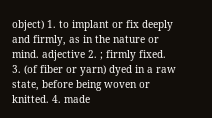object) 1. to implant or fix deeply and firmly, as in the nature or mind. adjective 2. ; firmly fixed. 3. (of fiber or yarn) dyed in a raw state, before being woven or knitted. 4. made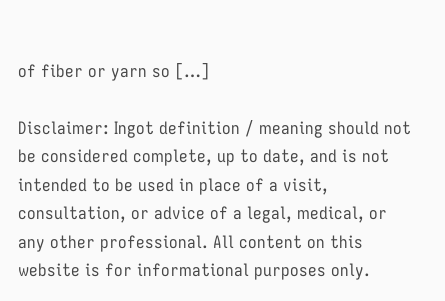of fiber or yarn so […]

Disclaimer: Ingot definition / meaning should not be considered complete, up to date, and is not intended to be used in place of a visit, consultation, or advice of a legal, medical, or any other professional. All content on this website is for informational purposes only.